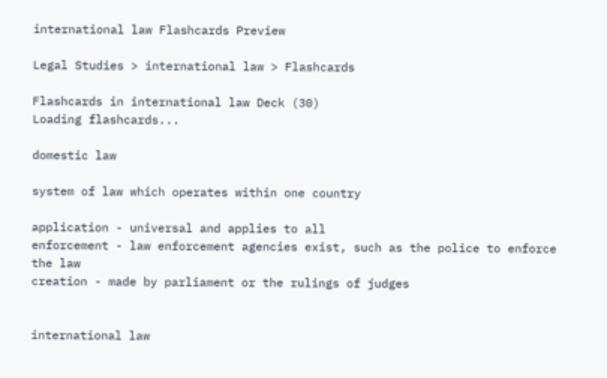international law Flashcards Preview

Legal Studies > international law > Flashcards

Flashcards in international law Deck (30)
Loading flashcards...

domestic law

system of law which operates within one country

application - universal and applies to all
enforcement - law enforcement agencies exist, such as the police to enforce the law
creation - made by parliament or the rulings of judges


international law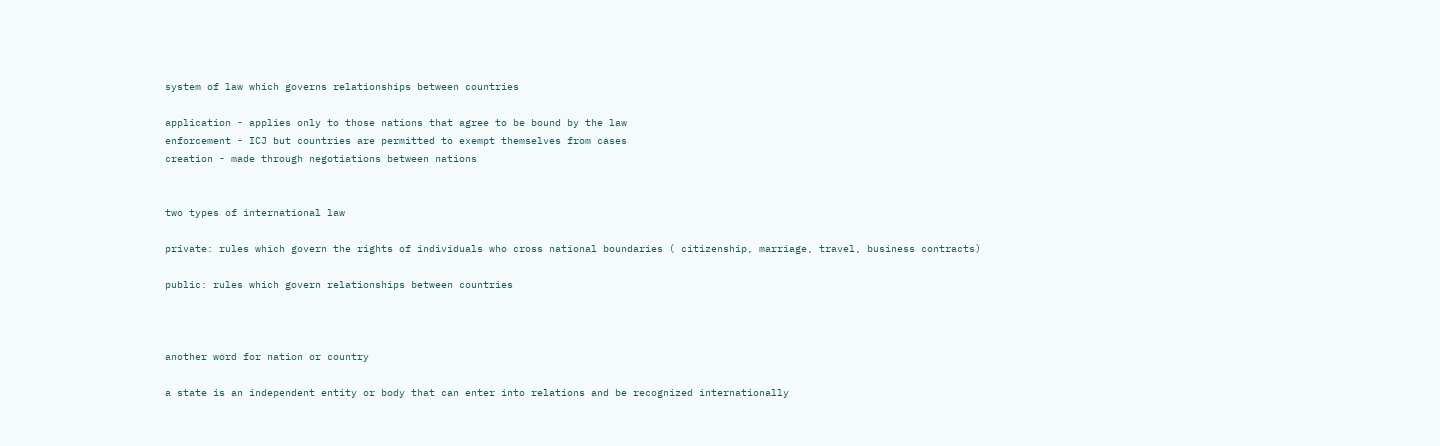system of law which governs relationships between countries

application - applies only to those nations that agree to be bound by the law
enforcement - ICJ but countries are permitted to exempt themselves from cases
creation - made through negotiations between nations


two types of international law

private: rules which govern the rights of individuals who cross national boundaries ( citizenship, marriage, travel, business contracts)

public: rules which govern relationships between countries



another word for nation or country

a state is an independent entity or body that can enter into relations and be recognized internationally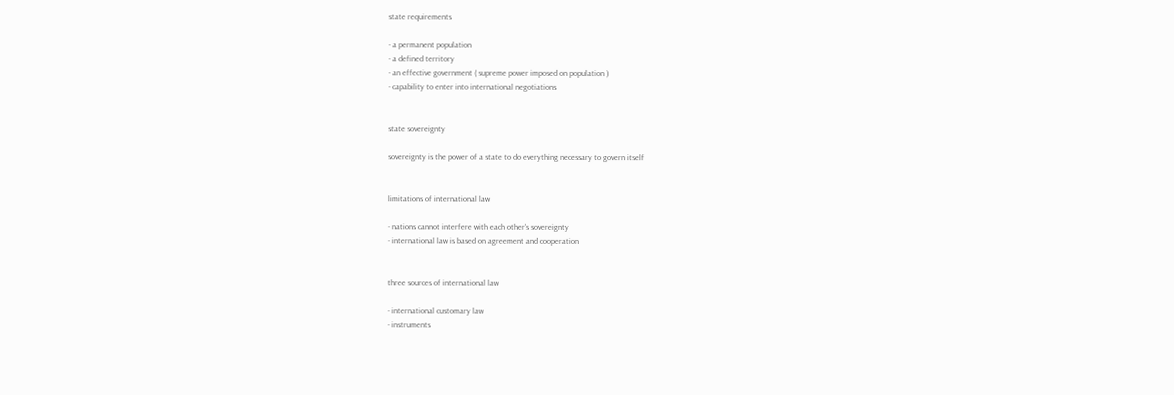state requirements

- a permanent population
- a defined territory
- an effective government ( supreme power imposed on population )
- capability to enter into international negotiations


state sovereignty

sovereignty is the power of a state to do everything necessary to govern itself


limitations of international law

- nations cannot interfere with each other's sovereignty
- international law is based on agreement and cooperation


three sources of international law

- international customary law
- instruments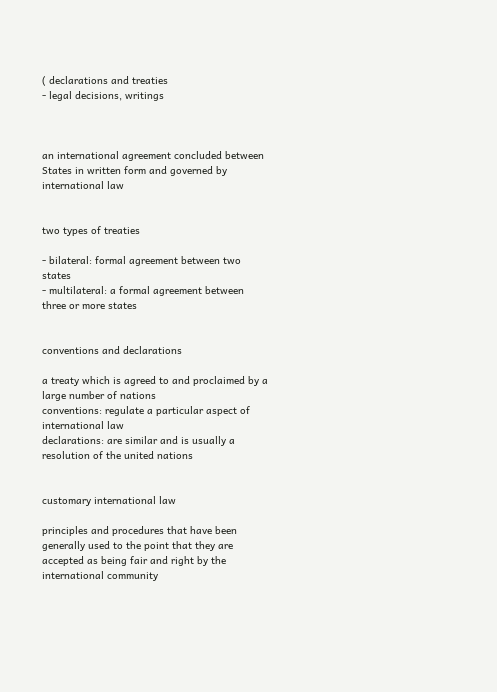( declarations and treaties
- legal decisions, writings



an international agreement concluded between States in written form and governed by international law


two types of treaties

- bilateral: formal agreement between two states
- multilateral: a formal agreement between three or more states


conventions and declarations

a treaty which is agreed to and proclaimed by a large number of nations
conventions: regulate a particular aspect of international law
declarations: are similar and is usually a resolution of the united nations


customary international law

principles and procedures that have been generally used to the point that they are accepted as being fair and right by the international community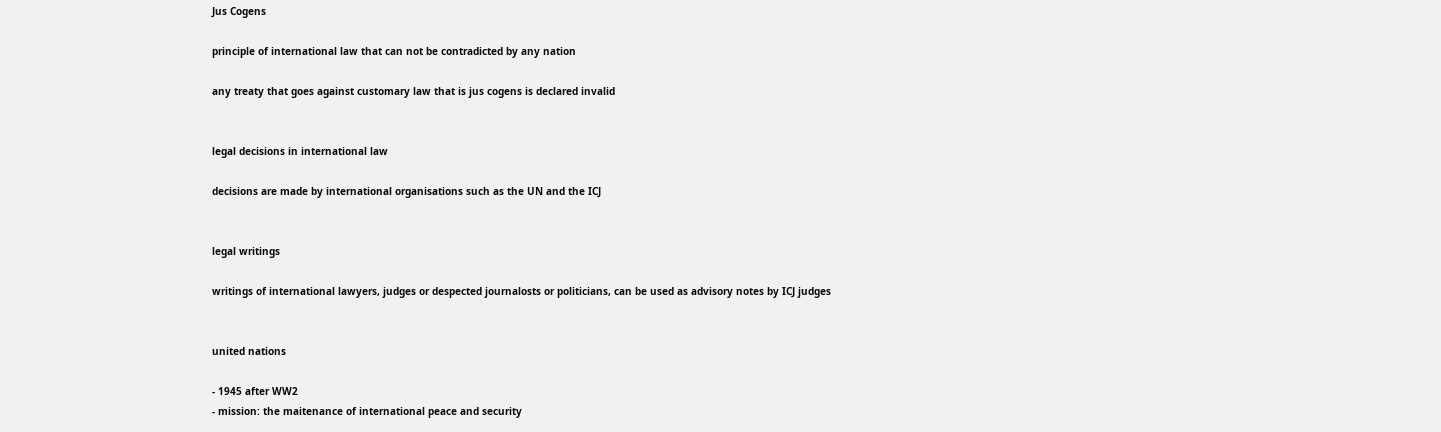Jus Cogens

principle of international law that can not be contradicted by any nation

any treaty that goes against customary law that is jus cogens is declared invalid


legal decisions in international law

decisions are made by international organisations such as the UN and the ICJ


legal writings

writings of international lawyers, judges or despected journalosts or politicians, can be used as advisory notes by ICJ judges


united nations

- 1945 after WW2
- mission: the maitenance of international peace and security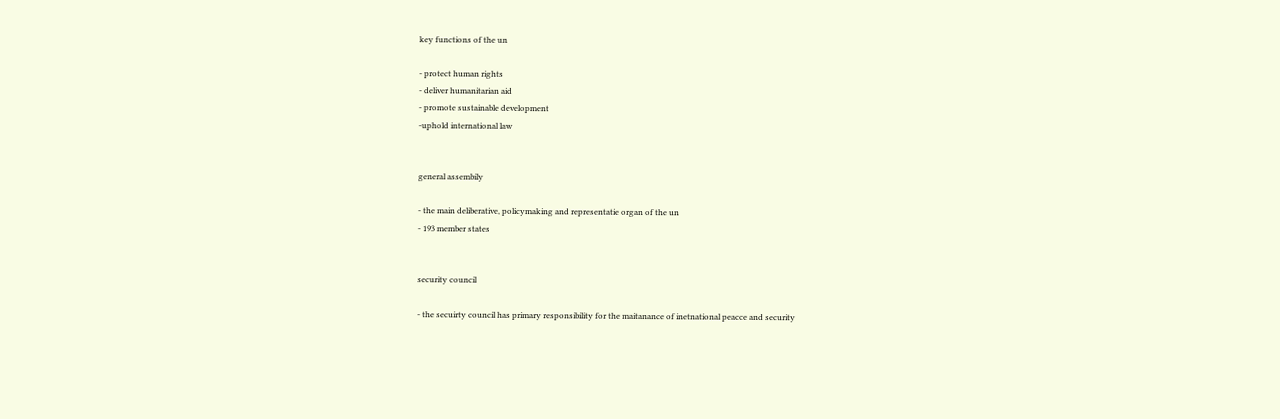key functions of the un

- protect human rights
- deliver humanitarian aid
- promote sustainable development
-uphold international law


general assembily

- the main deliberative, policymaking and representatie organ of the un
- 193 member states


security council

- the secuirty council has primary responsibility for the maitanance of inetnational peacce and security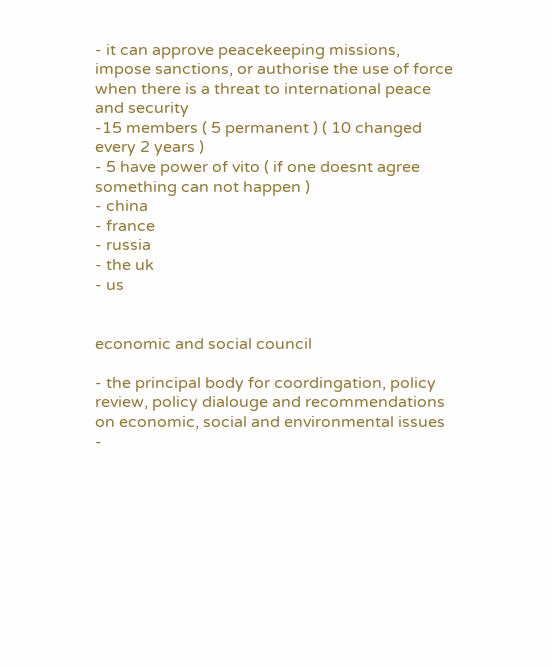- it can approve peacekeeping missions, impose sanctions, or authorise the use of force when there is a threat to international peace and security
-15 members ( 5 permanent ) ( 10 changed every 2 years )
- 5 have power of vito ( if one doesnt agree something can not happen )
- china
- france
- russia
- the uk
- us


economic and social council

- the principal body for coordingation, policy review, policy dialouge and recommendations on economic, social and environmental issues
-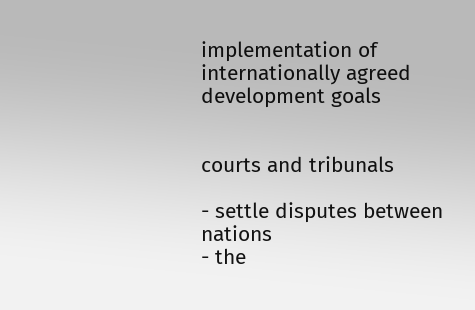implementation of internationally agreed development goals


courts and tribunals

- settle disputes between nations
- the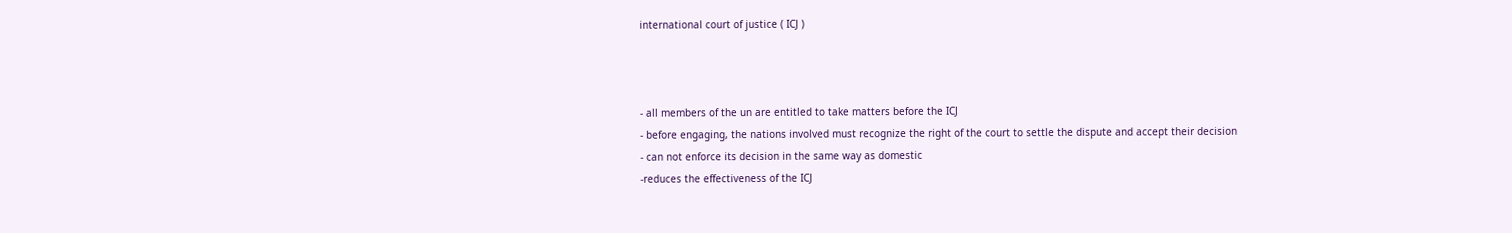international court of justice ( ICJ )



- all members of the un are entitled to take matters before the ICJ
- before engaging, the nations involved must recognize the right of the court to settle the dispute and accept their decision
- can not enforce its decision in the same way as domestic
-reduces the effectiveness of the ICJ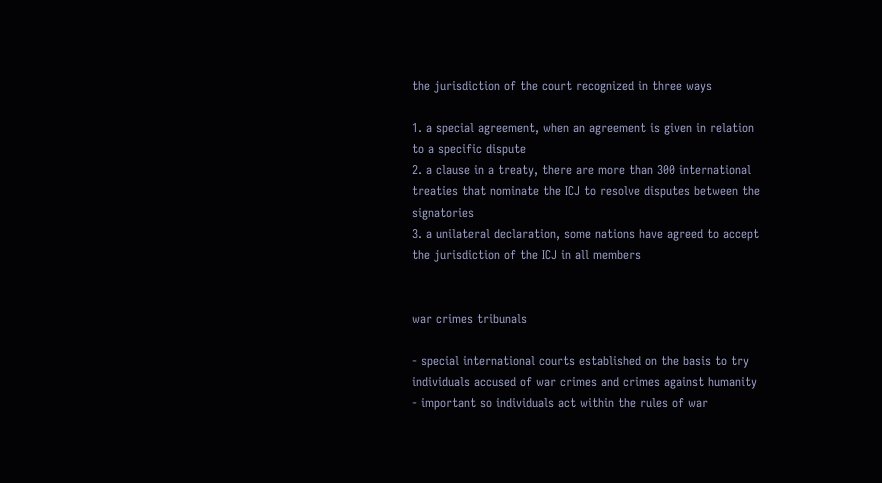the jurisdiction of the court recognized in three ways

1. a special agreement, when an agreement is given in relation to a specific dispute
2. a clause in a treaty, there are more than 300 international treaties that nominate the ICJ to resolve disputes between the signatories
3. a unilateral declaration, some nations have agreed to accept the jurisdiction of the ICJ in all members


war crimes tribunals

- special international courts established on the basis to try individuals accused of war crimes and crimes against humanity
- important so individuals act within the rules of war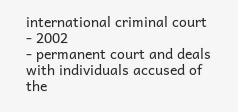international criminal court
- 2002
- permanent court and deals with individuals accused of the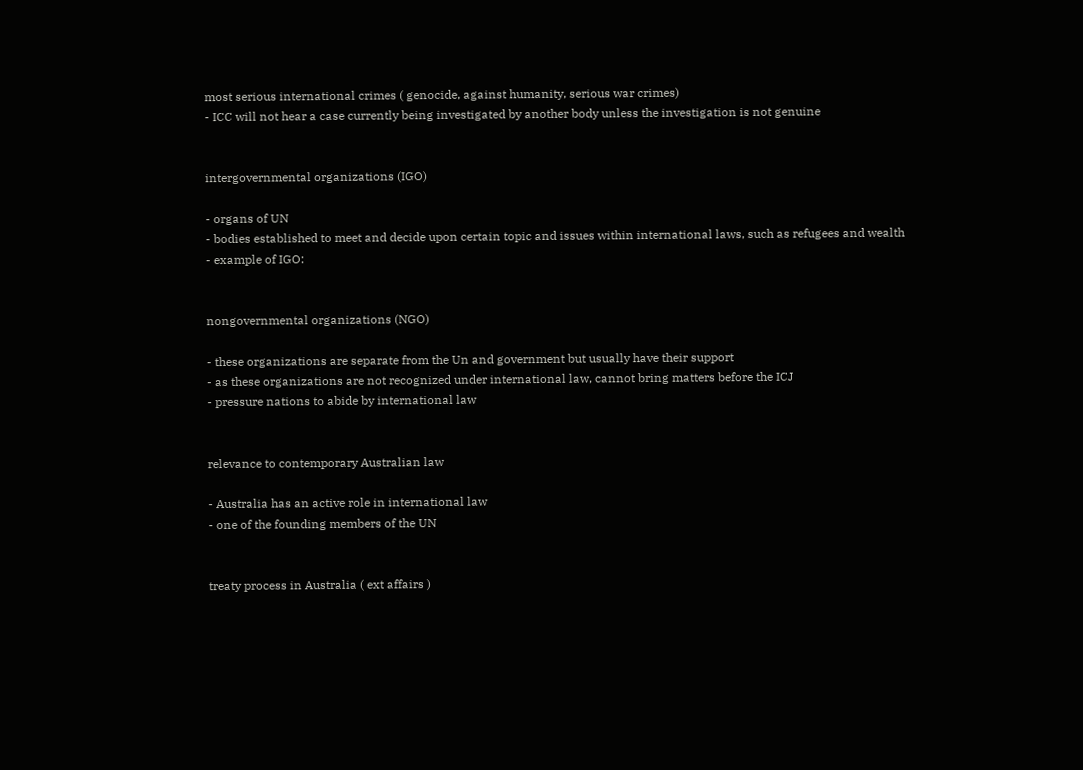most serious international crimes ( genocide, against humanity, serious war crimes)
- ICC will not hear a case currently being investigated by another body unless the investigation is not genuine


intergovernmental organizations (IGO)

- organs of UN
- bodies established to meet and decide upon certain topic and issues within international laws, such as refugees and wealth
- example of IGO:


nongovernmental organizations (NGO)

- these organizations are separate from the Un and government but usually have their support
- as these organizations are not recognized under international law, cannot bring matters before the ICJ
- pressure nations to abide by international law


relevance to contemporary Australian law

- Australia has an active role in international law
- one of the founding members of the UN


treaty process in Australia ( ext affairs )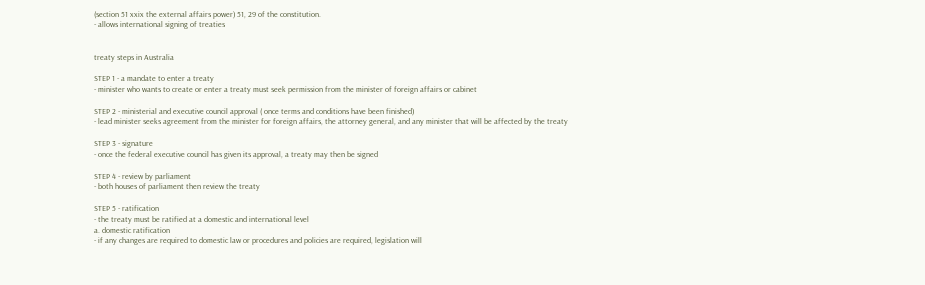(section 51 xxix the external affairs power) 51, 29 of the constitution.
- allows international signing of treaties


treaty steps in Australia

STEP 1 - a mandate to enter a treaty
- minister who wants to create or enter a treaty must seek permission from the minister of foreign affairs or cabinet

STEP 2 - ministerial and executive council approval ( once terms and conditions have been finished)
- lead minister seeks agreement from the minister for foreign affairs, the attorney general, and any minister that will be affected by the treaty

STEP 3 - signature
- once the federal executive council has given its approval, a treaty may then be signed

STEP 4 - review by parliament
- both houses of parliament then review the treaty

STEP 5 - ratification
- the treaty must be ratified at a domestic and international level
a. domestic ratification
- if any changes are required to domestic law or procedures and policies are required, legislation will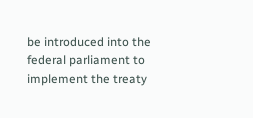be introduced into the federal parliament to implement the treaty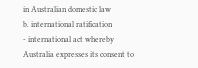in Australian domestic law
b. international ratification
- international act whereby Australia expresses its consent to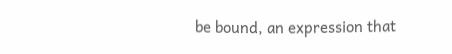be bound, an expression that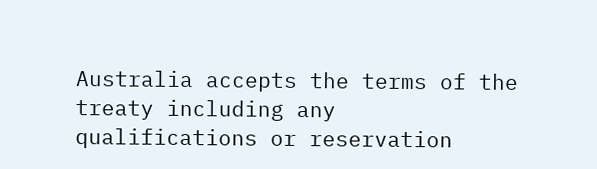Australia accepts the terms of the treaty including any qualifications or reservation